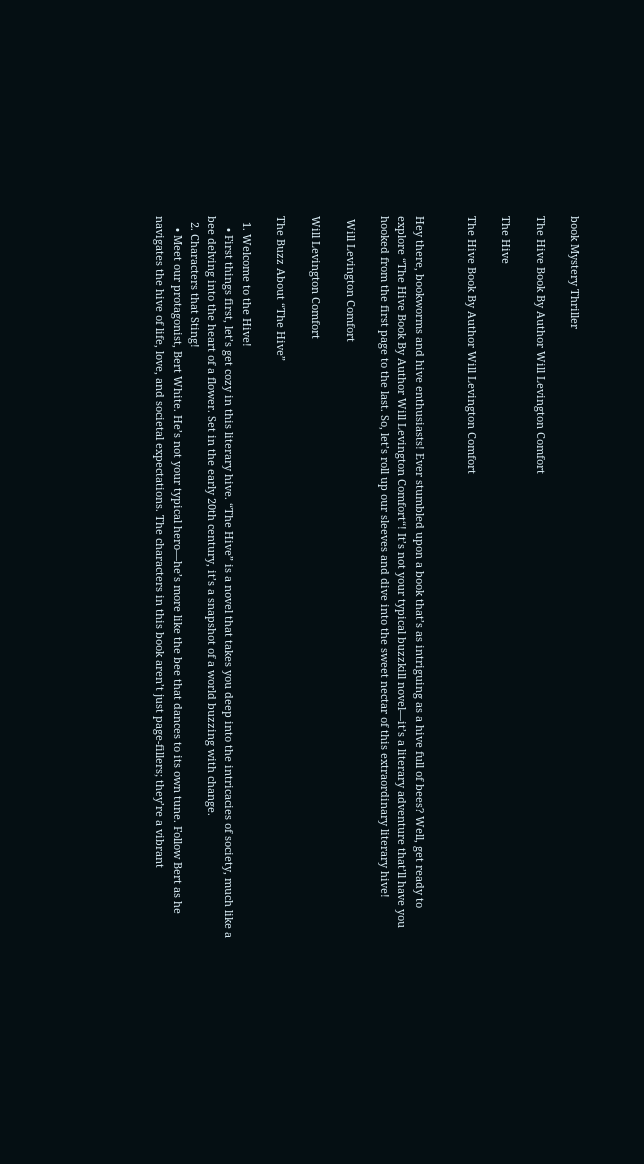book Mystery Thriller

The Hive Book By Author Will Levington Comfort

The Hive

The Hive Book By Author Will Levington Comfort


Hey there, bookworms and hive enthusiasts! Ever stumbled upon a book that’s as intriguing as a hive full of bees? Well, get ready to explore “The Hive Book By Author Will Levington Comfort“! It’s not your typical buzzkill novel—it’s a literary adventure that’ll have you hooked from the first page to the last. So, let’s roll up our sleeves and dive into the sweet nectar of this extraordinary literary hive!

 Will Levington Comfort

Will Levington Comfort

The Buzz About “The Hive”

  1. Welcome to the Hive!
    • First things first, let’s get cozy in this literary hive. “The Hive” is a novel that takes you deep into the intricacies of society, much like a bee delving into the heart of a flower. Set in the early 20th century, it’s a snapshot of a world buzzing with change.
  2. Characters that Sting!
    • Meet our protagonist, Bert White. He’s not your typical hero—he’s more like the bee that dances to its own tune. Follow Bert as he navigates the hive of life, love, and societal expectations. The characters in this book aren’t just page-fillers; they’re a vibrant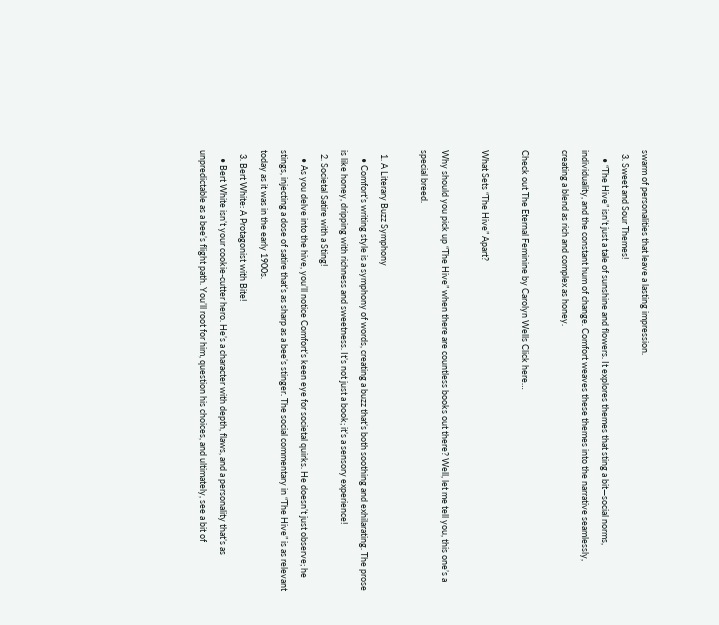swarm of personalities that leave a lasting impression.
  3. Sweet and Sour Themes!
    • “The Hive” isn’t just a tale of sunshine and flowers. It explores themes that sting a bit—social norms, individuality, and the constant hum of change. Comfort weaves these themes into the narrative seamlessly, creating a blend as rich and complex as honey.

Check out The Eternal Feminine by Carolyn Wells Click here…

What Sets “The Hive” Apart?

Why should you pick up “The Hive” when there are countless books out there? Well, let me tell you, this one’s a special breed.

  1. A Literary Buzz Symphony
    • Comfort’s writing style is a symphony of words, creating a buzz that’s both soothing and exhilarating. The prose is like honey, dripping with richness and sweetness. It’s not just a book; it’s a sensory experience!
  2. Societal Satire with a Sting!
    • As you delve into the hive, you’ll notice Comfort’s keen eye for societal quirks. He doesn’t just observe; he stings, injecting a dose of satire that’s as sharp as a bee’s stinger. The social commentary in “The Hive” is as relevant today as it was in the early 1900s.
  3. Bert White: A Protagonist with Bite!
    • Bert White isn’t your cookie-cutter hero. He’s a character with depth, flaws, and a personality that’s as unpredictable as a bee’s flight path. You’ll root for him, question his choices, and ultimately, see a bit of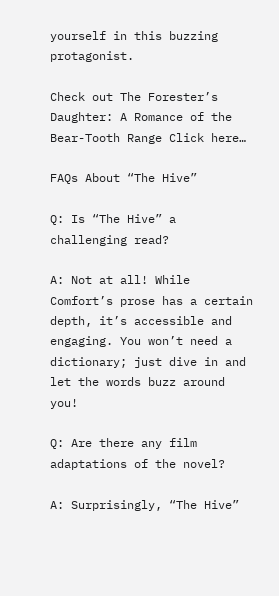yourself in this buzzing protagonist.

Check out The Forester’s Daughter: A Romance of the Bear-Tooth Range Click here…

FAQs About “The Hive”

Q: Is “The Hive” a challenging read?

A: Not at all! While Comfort’s prose has a certain depth, it’s accessible and engaging. You won’t need a dictionary; just dive in and let the words buzz around you!

Q: Are there any film adaptations of the novel?

A: Surprisingly, “The Hive”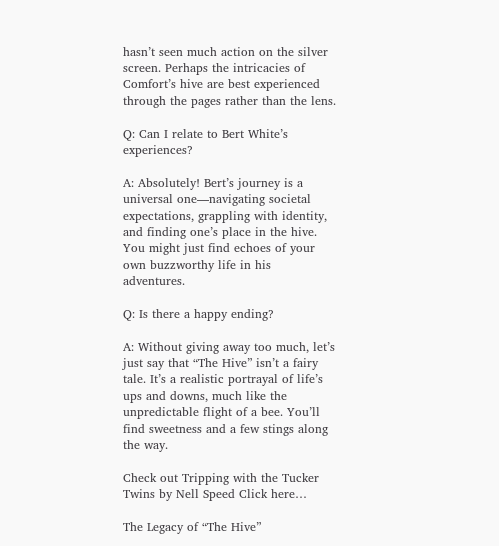hasn’t seen much action on the silver screen. Perhaps the intricacies of Comfort’s hive are best experienced through the pages rather than the lens.

Q: Can I relate to Bert White’s experiences?

A: Absolutely! Bert’s journey is a universal one—navigating societal expectations, grappling with identity, and finding one’s place in the hive. You might just find echoes of your own buzzworthy life in his adventures.

Q: Is there a happy ending?

A: Without giving away too much, let’s just say that “The Hive” isn’t a fairy tale. It’s a realistic portrayal of life’s ups and downs, much like the unpredictable flight of a bee. You’ll find sweetness and a few stings along the way.

Check out Tripping with the Tucker Twins by Nell Speed Click here…

The Legacy of “The Hive”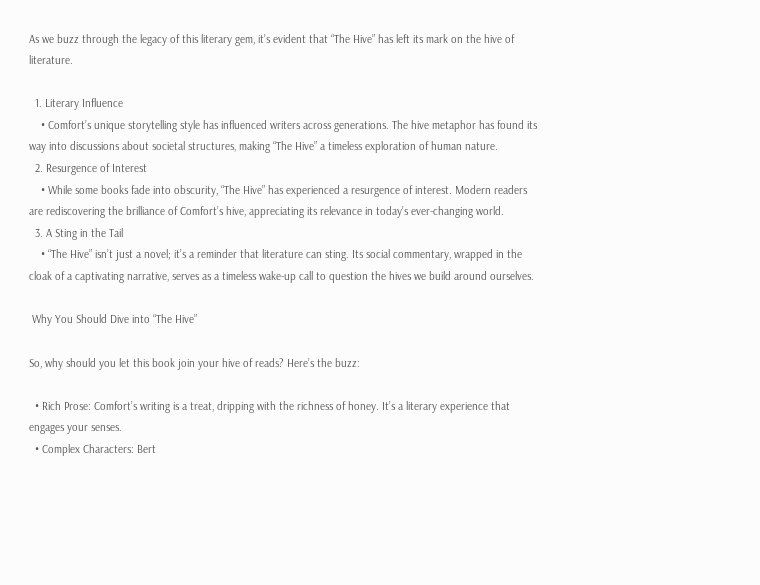As we buzz through the legacy of this literary gem, it’s evident that “The Hive” has left its mark on the hive of literature.

  1. Literary Influence
    • Comfort’s unique storytelling style has influenced writers across generations. The hive metaphor has found its way into discussions about societal structures, making “The Hive” a timeless exploration of human nature.
  2. Resurgence of Interest
    • While some books fade into obscurity, “The Hive” has experienced a resurgence of interest. Modern readers are rediscovering the brilliance of Comfort’s hive, appreciating its relevance in today’s ever-changing world.
  3. A Sting in the Tail
    • “The Hive” isn’t just a novel; it’s a reminder that literature can sting. Its social commentary, wrapped in the cloak of a captivating narrative, serves as a timeless wake-up call to question the hives we build around ourselves.

 Why You Should Dive into “The Hive”

So, why should you let this book join your hive of reads? Here’s the buzz:

  • Rich Prose: Comfort’s writing is a treat, dripping with the richness of honey. It’s a literary experience that engages your senses.
  • Complex Characters: Bert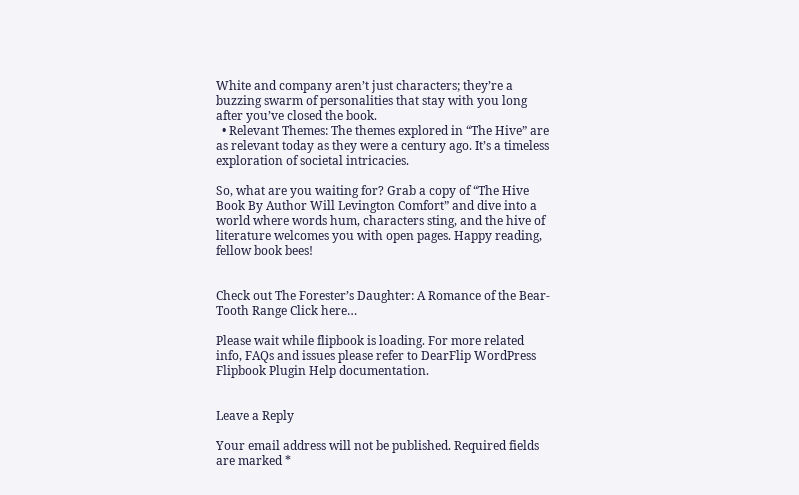White and company aren’t just characters; they’re a buzzing swarm of personalities that stay with you long after you’ve closed the book.
  • Relevant Themes: The themes explored in “The Hive” are as relevant today as they were a century ago. It’s a timeless exploration of societal intricacies.

So, what are you waiting for? Grab a copy of “The Hive Book By Author Will Levington Comfort” and dive into a world where words hum, characters sting, and the hive of literature welcomes you with open pages. Happy reading, fellow book bees!


Check out The Forester’s Daughter: A Romance of the Bear-Tooth Range Click here…

Please wait while flipbook is loading. For more related info, FAQs and issues please refer to DearFlip WordPress Flipbook Plugin Help documentation.


Leave a Reply

Your email address will not be published. Required fields are marked *